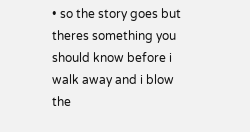• so the story goes but theres something you should know before i walk away and i blow the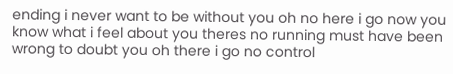ending i never want to be without you oh no here i go now you know what i feel about you theres no running must have been wrong to doubt you oh there i go no control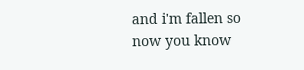and i'm fallen so now you know